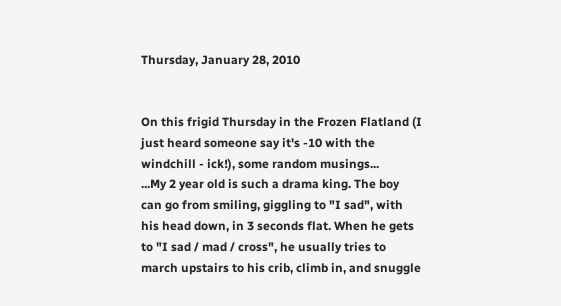Thursday, January 28, 2010


On this frigid Thursday in the Frozen Flatland (I just heard someone say it's -10 with the windchill - ick!), some random musings...
...My 2 year old is such a drama king. The boy can go from smiling, giggling to "I sad", with his head down, in 3 seconds flat. When he gets to "I sad / mad / cross", he usually tries to march upstairs to his crib, climb in, and snuggle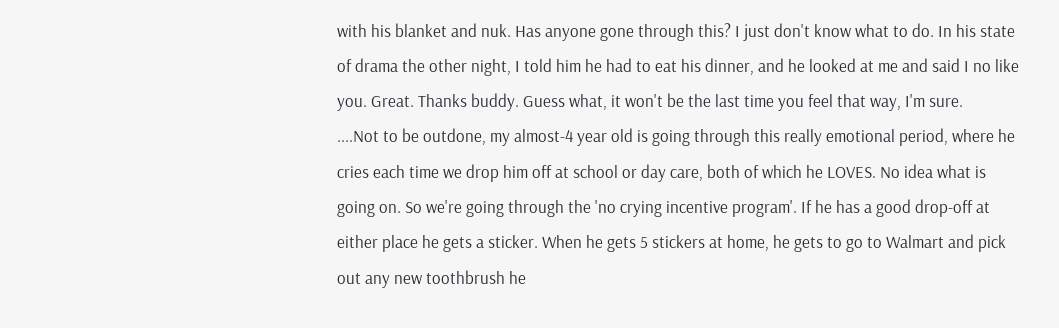with his blanket and nuk. Has anyone gone through this? I just don't know what to do. In his state of drama the other night, I told him he had to eat his dinner, and he looked at me and said I no like you. Great. Thanks buddy. Guess what, it won't be the last time you feel that way, I'm sure.
....Not to be outdone, my almost-4 year old is going through this really emotional period, where he cries each time we drop him off at school or day care, both of which he LOVES. No idea what is going on. So we're going through the 'no crying incentive program'. If he has a good drop-off at either place he gets a sticker. When he gets 5 stickers at home, he gets to go to Walmart and pick out any new toothbrush he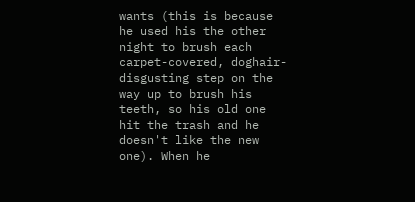wants (this is because he used his the other night to brush each carpet-covered, doghair-disgusting step on the way up to brush his teeth, so his old one hit the trash and he doesn't like the new one). When he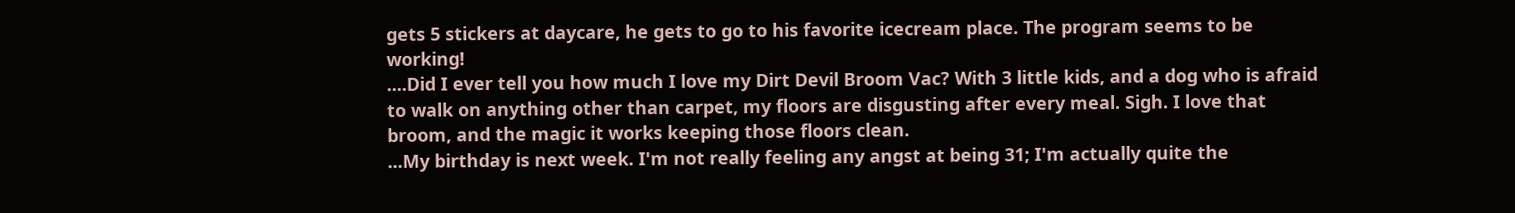gets 5 stickers at daycare, he gets to go to his favorite icecream place. The program seems to be working!
....Did I ever tell you how much I love my Dirt Devil Broom Vac? With 3 little kids, and a dog who is afraid to walk on anything other than carpet, my floors are disgusting after every meal. Sigh. I love that broom, and the magic it works keeping those floors clean.
...My birthday is next week. I'm not really feeling any angst at being 31; I'm actually quite the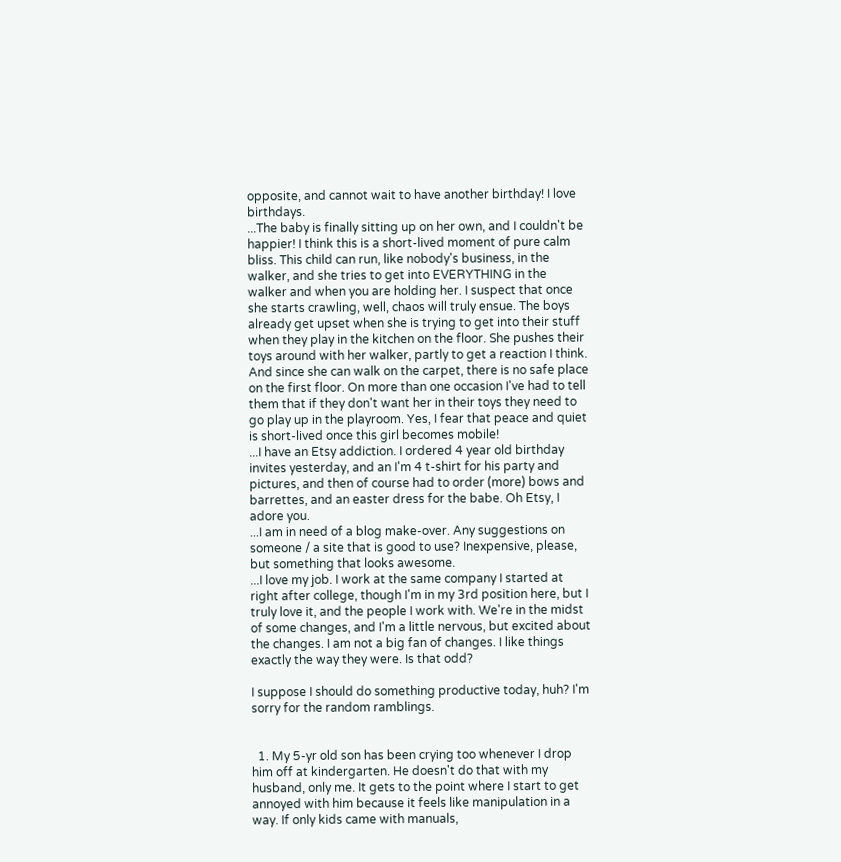opposite, and cannot wait to have another birthday! I love birthdays.
...The baby is finally sitting up on her own, and I couldn't be happier! I think this is a short-lived moment of pure calm bliss. This child can run, like nobody's business, in the walker, and she tries to get into EVERYTHING in the walker and when you are holding her. I suspect that once she starts crawling, well, chaos will truly ensue. The boys already get upset when she is trying to get into their stuff when they play in the kitchen on the floor. She pushes their toys around with her walker, partly to get a reaction I think. And since she can walk on the carpet, there is no safe place on the first floor. On more than one occasion I've had to tell them that if they don't want her in their toys they need to go play up in the playroom. Yes, I fear that peace and quiet is short-lived once this girl becomes mobile!
...I have an Etsy addiction. I ordered 4 year old birthday invites yesterday, and an I'm 4 t-shirt for his party and pictures, and then of course had to order (more) bows and barrettes, and an easter dress for the babe. Oh Etsy, I adore you.
...I am in need of a blog make-over. Any suggestions on someone / a site that is good to use? Inexpensive, please, but something that looks awesome.
...I love my job. I work at the same company I started at right after college, though I'm in my 3rd position here, but I truly love it, and the people I work with. We're in the midst of some changes, and I'm a little nervous, but excited about the changes. I am not a big fan of changes. I like things exactly the way they were. Is that odd?

I suppose I should do something productive today, huh? I'm sorry for the random ramblings.


  1. My 5-yr old son has been crying too whenever I drop him off at kindergarten. He doesn't do that with my husband, only me. It gets to the point where I start to get annoyed with him because it feels like manipulation in a way. If only kids came with manuals,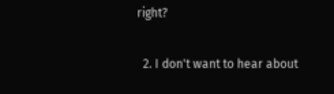right?

  2. I don't want to hear about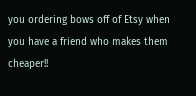you ordering bows off of Etsy when you have a friend who makes them cheaper!!